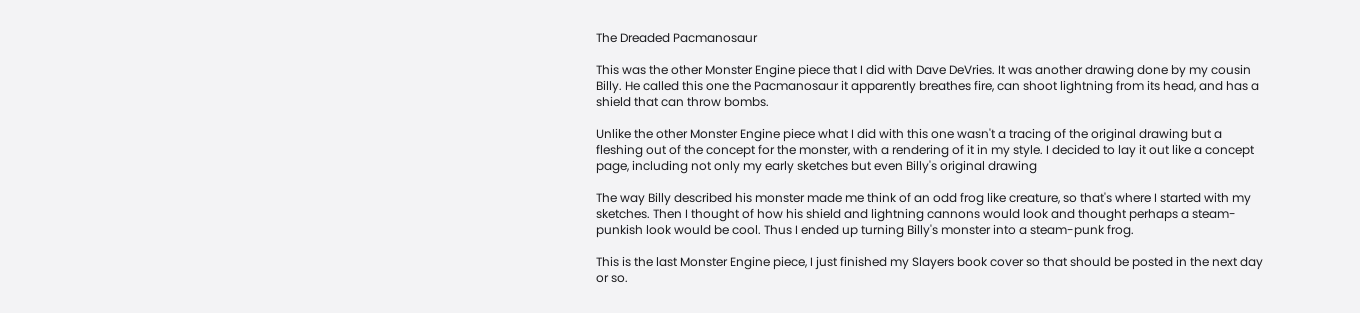The Dreaded Pacmanosaur

This was the other Monster Engine piece that I did with Dave DeVries. It was another drawing done by my cousin Billy. He called this one the Pacmanosaur it apparently breathes fire, can shoot lightning from its head, and has a shield that can throw bombs.

Unlike the other Monster Engine piece what I did with this one wasn't a tracing of the original drawing but a fleshing out of the concept for the monster, with a rendering of it in my style. I decided to lay it out like a concept page, including not only my early sketches but even Billy's original drawing

The way Billy described his monster made me think of an odd frog like creature, so that's where I started with my sketches. Then I thought of how his shield and lightning cannons would look and thought perhaps a steam-punkish look would be cool. Thus I ended up turning Billy's monster into a steam-punk frog.

This is the last Monster Engine piece, I just finished my Slayers book cover so that should be posted in the next day or so.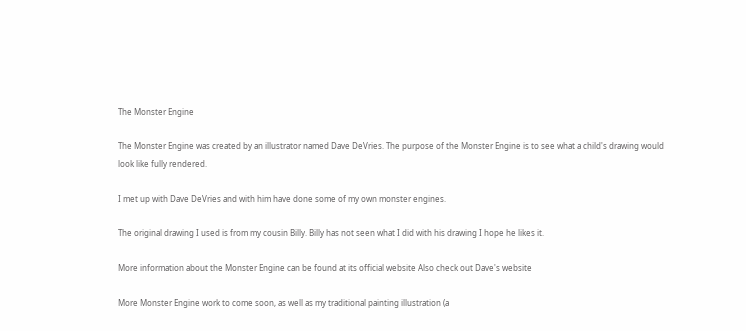The Monster Engine

The Monster Engine was created by an illustrator named Dave DeVries. The purpose of the Monster Engine is to see what a child's drawing would look like fully rendered.

I met up with Dave DeVries and with him have done some of my own monster engines.

The original drawing I used is from my cousin Billy. Billy has not seen what I did with his drawing I hope he likes it.

More information about the Monster Engine can be found at its official website Also check out Dave's website

More Monster Engine work to come soon, as well as my traditional painting illustration (a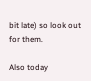bit late) so look out for them.

Also today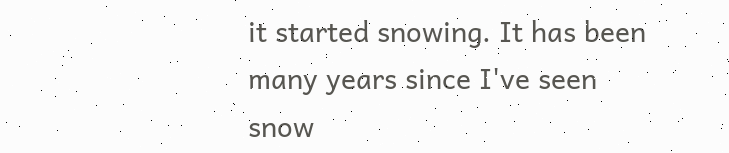it started snowing. It has been many years since I've seen snow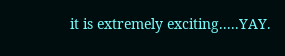it is extremely exciting.....YAY.